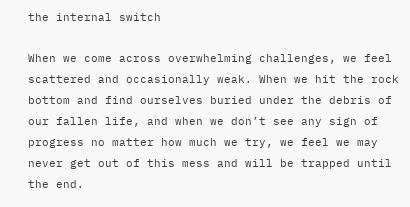the internal switch

When we come across overwhelming challenges, we feel scattered and occasionally weak. When we hit the rock bottom and find ourselves buried under the debris of our fallen life, and when we don’t see any sign of progress no matter how much we try, we feel we may never get out of this mess and will be trapped until the end.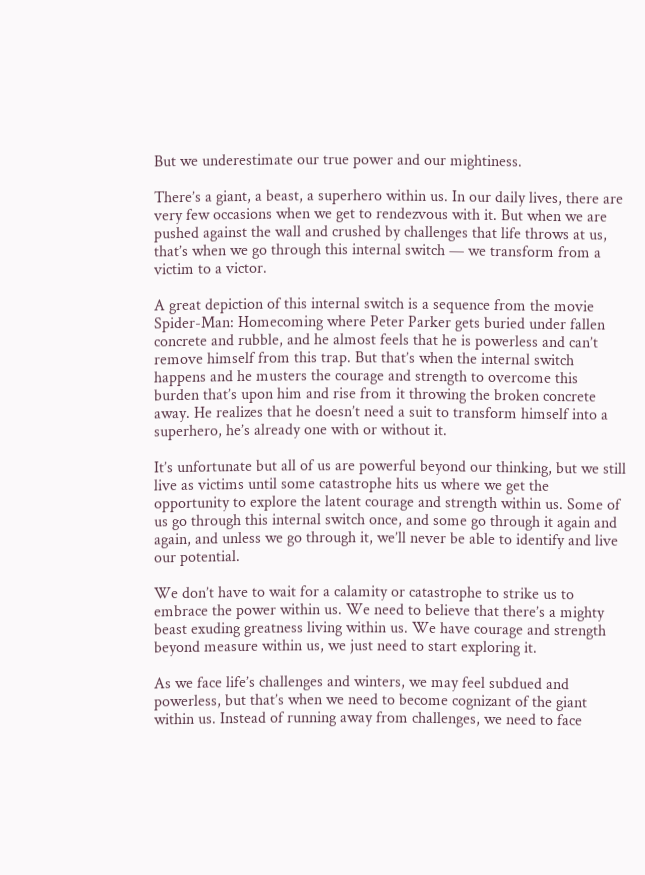But we underestimate our true power and our mightiness.

There’s a giant, a beast, a superhero within us. In our daily lives, there are very few occasions when we get to rendezvous with it. But when we are pushed against the wall and crushed by challenges that life throws at us, that’s when we go through this internal switch — we transform from a victim to a victor.

A great depiction of this internal switch is a sequence from the movie Spider-Man: Homecoming where Peter Parker gets buried under fallen concrete and rubble, and he almost feels that he is powerless and can’t remove himself from this trap. But that’s when the internal switch happens and he musters the courage and strength to overcome this burden that’s upon him and rise from it throwing the broken concrete away. He realizes that he doesn’t need a suit to transform himself into a superhero, he’s already one with or without it.

It’s unfortunate but all of us are powerful beyond our thinking, but we still live as victims until some catastrophe hits us where we get the opportunity to explore the latent courage and strength within us. Some of us go through this internal switch once, and some go through it again and again, and unless we go through it, we’ll never be able to identify and live our potential.

We don’t have to wait for a calamity or catastrophe to strike us to embrace the power within us. We need to believe that there’s a mighty beast exuding greatness living within us. We have courage and strength beyond measure within us, we just need to start exploring it.

As we face life’s challenges and winters, we may feel subdued and powerless, but that’s when we need to become cognizant of the giant within us. Instead of running away from challenges, we need to face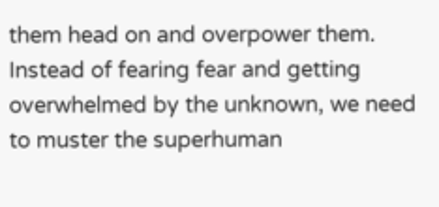them head on and overpower them. Instead of fearing fear and getting overwhelmed by the unknown, we need to muster the superhuman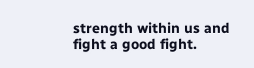strength within us and fight a good fight.